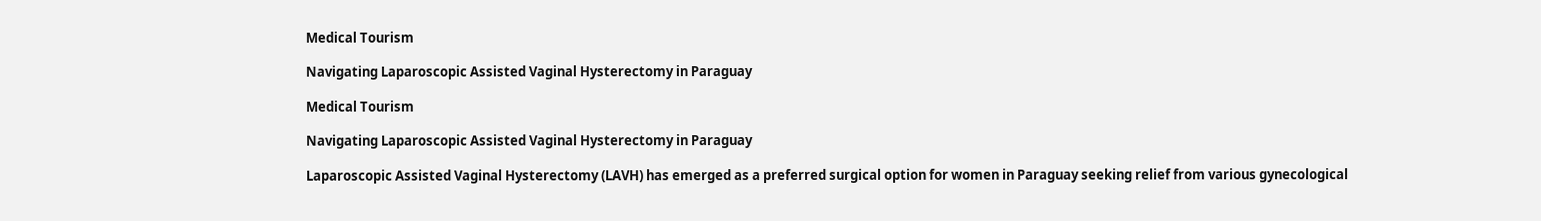Medical Tourism

Navigating Laparoscopic Assisted Vaginal Hysterectomy in Paraguay

Medical Tourism

Navigating Laparoscopic Assisted Vaginal Hysterectomy in Paraguay

Laparoscopic Assisted Vaginal Hysterectomy (LAVH) has emerged as a preferred surgical option for women in Paraguay seeking relief from various gynecological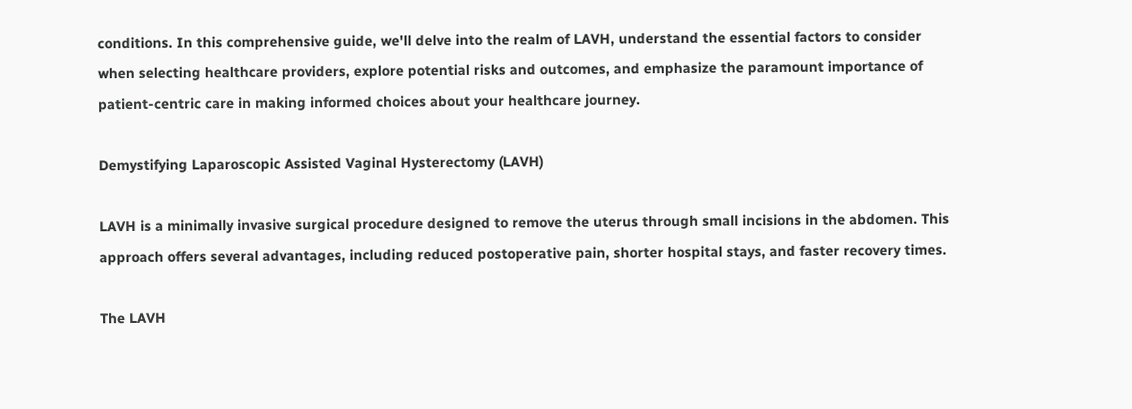conditions. In this comprehensive guide, we'll delve into the realm of LAVH, understand the essential factors to consider when selecting healthcare providers, explore potential risks and outcomes, and emphasize the paramount importance of patient-centric care in making informed choices about your healthcare journey.

Demystifying Laparoscopic Assisted Vaginal Hysterectomy (LAVH)

LAVH is a minimally invasive surgical procedure designed to remove the uterus through small incisions in the abdomen. This approach offers several advantages, including reduced postoperative pain, shorter hospital stays, and faster recovery times.

The LAVH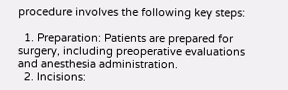procedure involves the following key steps:

  1. Preparation: Patients are prepared for surgery, including preoperative evaluations and anesthesia administration.
  2. Incisions: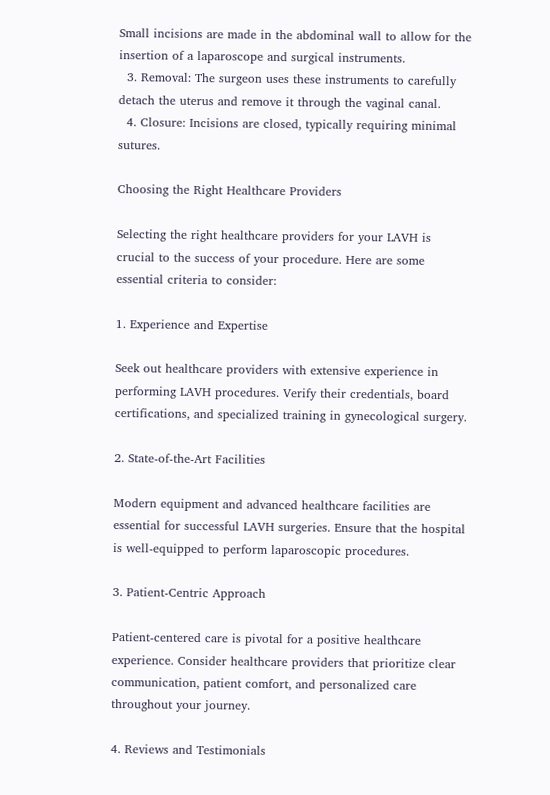Small incisions are made in the abdominal wall to allow for the insertion of a laparoscope and surgical instruments.
  3. Removal: The surgeon uses these instruments to carefully detach the uterus and remove it through the vaginal canal.
  4. Closure: Incisions are closed, typically requiring minimal sutures.

Choosing the Right Healthcare Providers

Selecting the right healthcare providers for your LAVH is crucial to the success of your procedure. Here are some essential criteria to consider:

1. Experience and Expertise

Seek out healthcare providers with extensive experience in performing LAVH procedures. Verify their credentials, board certifications, and specialized training in gynecological surgery.

2. State-of-the-Art Facilities

Modern equipment and advanced healthcare facilities are essential for successful LAVH surgeries. Ensure that the hospital is well-equipped to perform laparoscopic procedures.

3. Patient-Centric Approach

Patient-centered care is pivotal for a positive healthcare experience. Consider healthcare providers that prioritize clear communication, patient comfort, and personalized care throughout your journey.

4. Reviews and Testimonials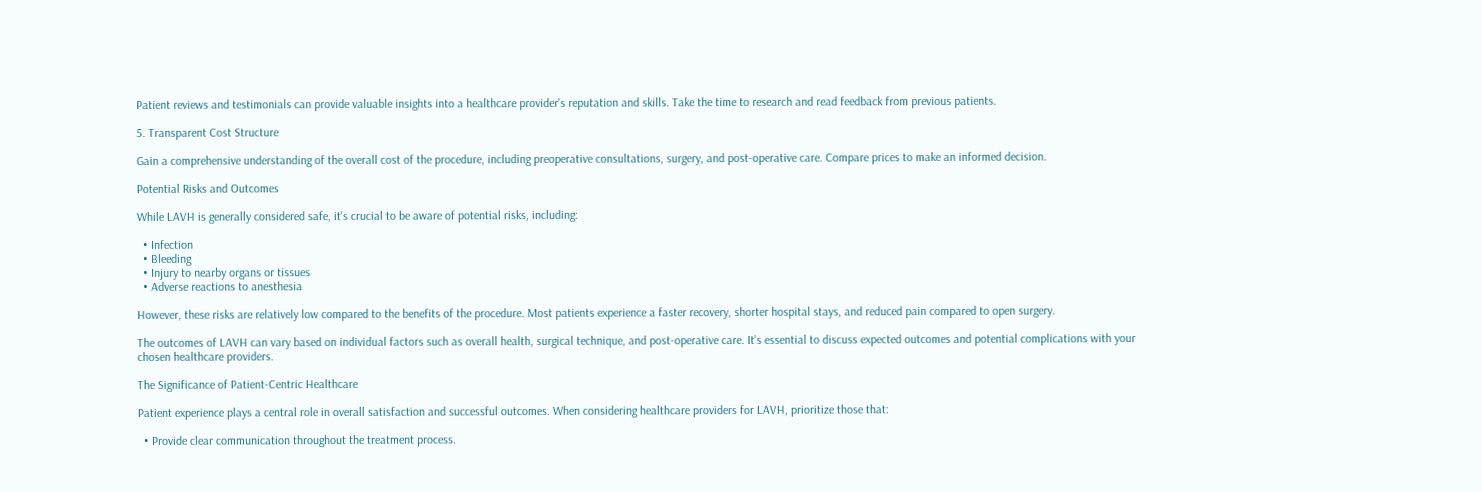Patient reviews and testimonials can provide valuable insights into a healthcare provider's reputation and skills. Take the time to research and read feedback from previous patients.

5. Transparent Cost Structure

Gain a comprehensive understanding of the overall cost of the procedure, including preoperative consultations, surgery, and post-operative care. Compare prices to make an informed decision.

Potential Risks and Outcomes

While LAVH is generally considered safe, it's crucial to be aware of potential risks, including:

  • Infection
  • Bleeding
  • Injury to nearby organs or tissues
  • Adverse reactions to anesthesia

However, these risks are relatively low compared to the benefits of the procedure. Most patients experience a faster recovery, shorter hospital stays, and reduced pain compared to open surgery.

The outcomes of LAVH can vary based on individual factors such as overall health, surgical technique, and post-operative care. It's essential to discuss expected outcomes and potential complications with your chosen healthcare providers.

The Significance of Patient-Centric Healthcare

Patient experience plays a central role in overall satisfaction and successful outcomes. When considering healthcare providers for LAVH, prioritize those that:

  • Provide clear communication throughout the treatment process.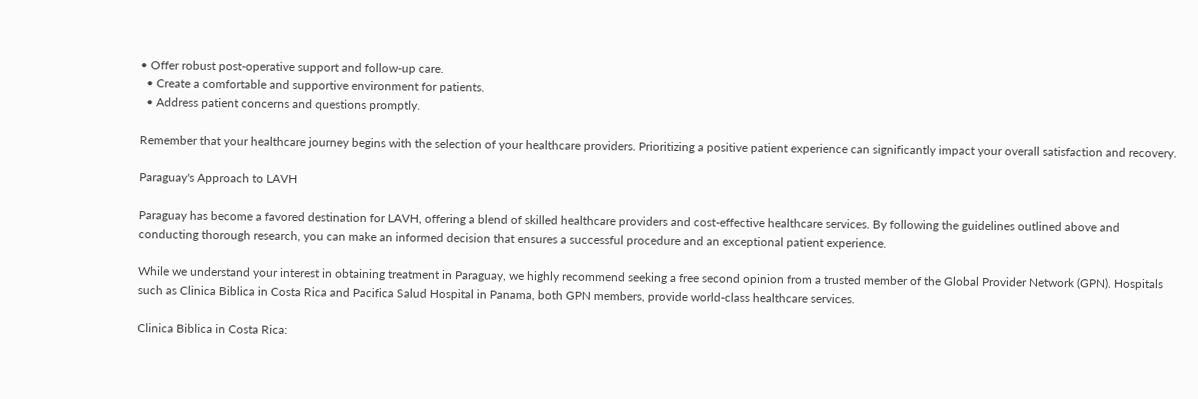• Offer robust post-operative support and follow-up care.
  • Create a comfortable and supportive environment for patients.
  • Address patient concerns and questions promptly.

Remember that your healthcare journey begins with the selection of your healthcare providers. Prioritizing a positive patient experience can significantly impact your overall satisfaction and recovery.

Paraguay's Approach to LAVH

Paraguay has become a favored destination for LAVH, offering a blend of skilled healthcare providers and cost-effective healthcare services. By following the guidelines outlined above and conducting thorough research, you can make an informed decision that ensures a successful procedure and an exceptional patient experience.

While we understand your interest in obtaining treatment in Paraguay, we highly recommend seeking a free second opinion from a trusted member of the Global Provider Network (GPN). Hospitals such as Clinica Biblica in Costa Rica and Pacifica Salud Hospital in Panama, both GPN members, provide world-class healthcare services.

Clinica Biblica in Costa Rica: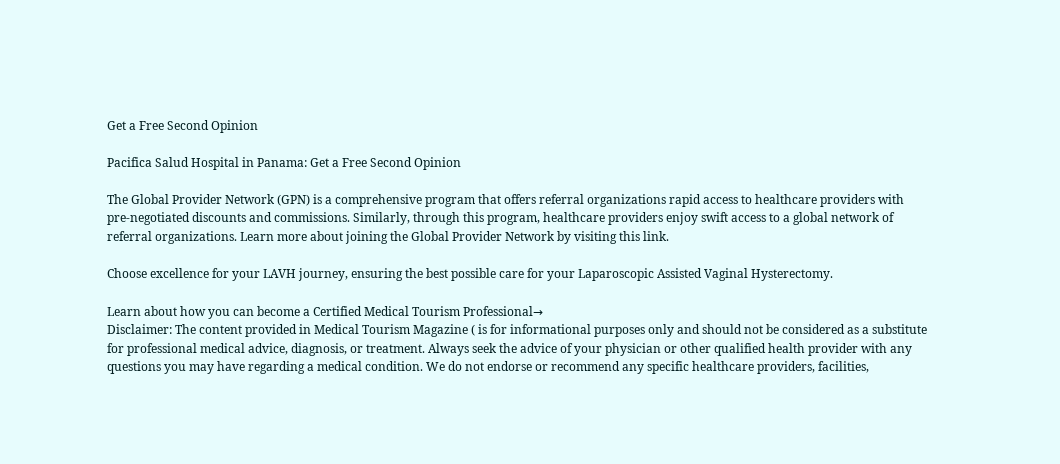Get a Free Second Opinion

Pacifica Salud Hospital in Panama: Get a Free Second Opinion

The Global Provider Network (GPN) is a comprehensive program that offers referral organizations rapid access to healthcare providers with pre-negotiated discounts and commissions. Similarly, through this program, healthcare providers enjoy swift access to a global network of referral organizations. Learn more about joining the Global Provider Network by visiting this link.

Choose excellence for your LAVH journey, ensuring the best possible care for your Laparoscopic Assisted Vaginal Hysterectomy.

Learn about how you can become a Certified Medical Tourism Professional→
Disclaimer: The content provided in Medical Tourism Magazine ( is for informational purposes only and should not be considered as a substitute for professional medical advice, diagnosis, or treatment. Always seek the advice of your physician or other qualified health provider with any questions you may have regarding a medical condition. We do not endorse or recommend any specific healthcare providers, facilities,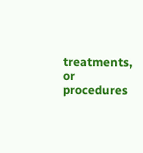treatments, or procedures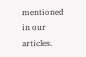mentioned in our articles.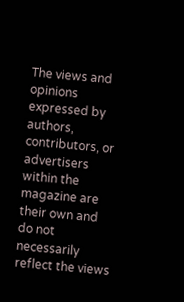The views and opinions expressed by authors, contributors, or advertisers within the magazine are their own and do not necessarily reflect the views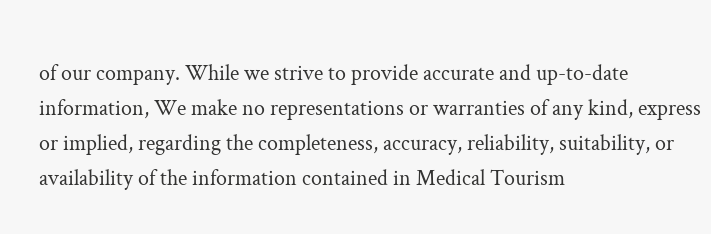of our company. While we strive to provide accurate and up-to-date information, We make no representations or warranties of any kind, express or implied, regarding the completeness, accuracy, reliability, suitability, or availability of the information contained in Medical Tourism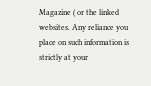Magazine ( or the linked websites. Any reliance you place on such information is strictly at your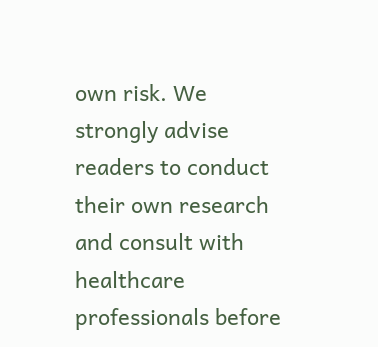own risk. We strongly advise readers to conduct their own research and consult with healthcare professionals before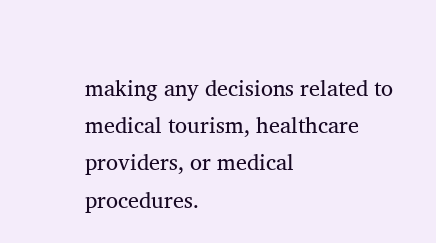making any decisions related to medical tourism, healthcare providers, or medical procedures.